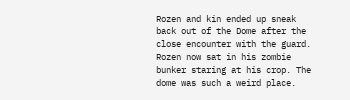Rozen and kin ended up sneak back out of the Dome after the close encounter with the guard. Rozen now sat in his zombie bunker staring at his crop. The dome was such a weird place.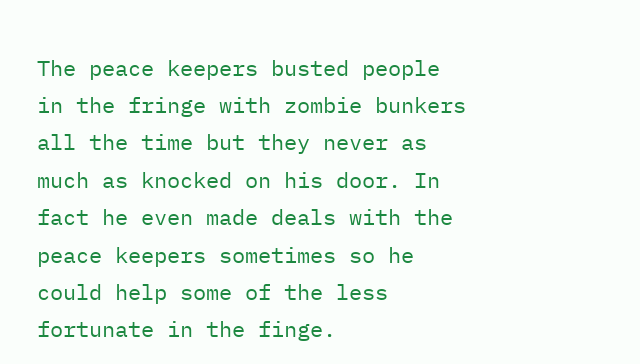The peace keepers busted people in the fringe with zombie bunkers all the time but they never as much as knocked on his door. In fact he even made deals with the peace keepers sometimes so he could help some of the less fortunate in the finge.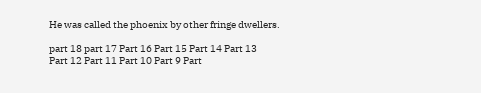He was called the phoenix by other fringe dwellers.

part 18 part 17 Part 16 Part 15 Part 14 Part 13
Part 12 Part 11 Part 10 Part 9 Part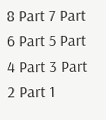8 Part 7 Part 6 Part 5 Part 4 Part 3 Part 2 Part 1